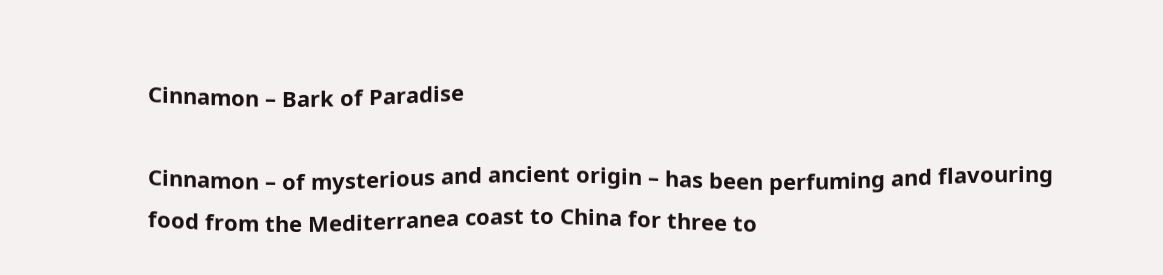Cinnamon – Bark of Paradise

Cinnamon – of mysterious and ancient origin – has been perfuming and flavouring food from the Mediterranea coast to China for three to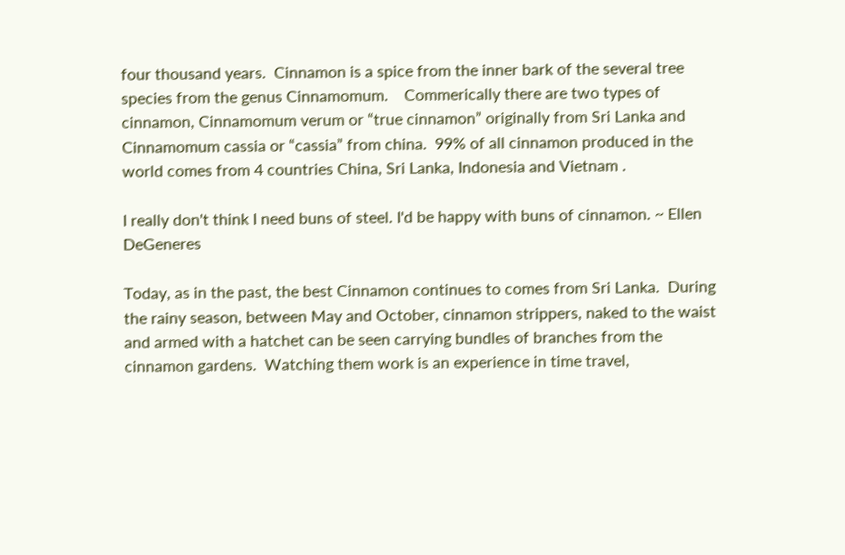four thousand years.  Cinnamon is a spice from the inner bark of the several tree species from the genus Cinnamomum.    Commerically there are two types of cinnamon, Cinnamomum verum or “true cinnamon” originally from Sri Lanka and Cinnamomum cassia or “cassia” from china.  99% of all cinnamon produced in the world comes from 4 countries China, Sri Lanka, Indonesia and Vietnam .

I really don't think I need buns of steel. I'd be happy with buns of cinnamon. ~ Ellen DeGeneres

Today, as in the past, the best Cinnamon continues to comes from Sri Lanka.  During the rainy season, between May and October, cinnamon strippers, naked to the waist and armed with a hatchet can be seen carrying bundles of branches from the cinnamon gardens.  Watching them work is an experience in time travel,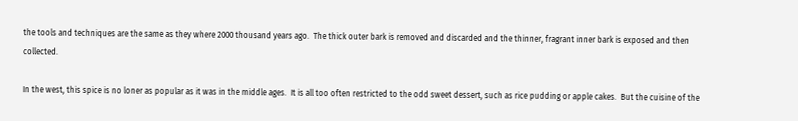the tools and techniques are the same as they where 2000 thousand years ago.  The thick outer bark is removed and discarded and the thinner, fragrant inner bark is exposed and then collected.

In the west, this spice is no loner as popular as it was in the middle ages.  It is all too often restricted to the odd sweet dessert, such as rice pudding or apple cakes.  But the cuisine of the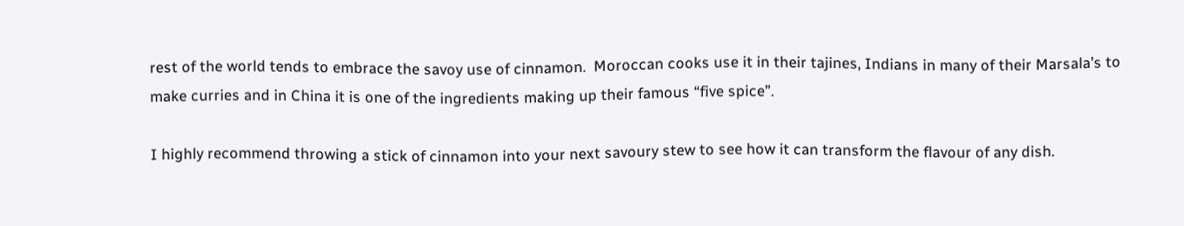rest of the world tends to embrace the savoy use of cinnamon.  Moroccan cooks use it in their tajines, Indians in many of their Marsala’s to make curries and in China it is one of the ingredients making up their famous “five spice”.

I highly recommend throwing a stick of cinnamon into your next savoury stew to see how it can transform the flavour of any dish.